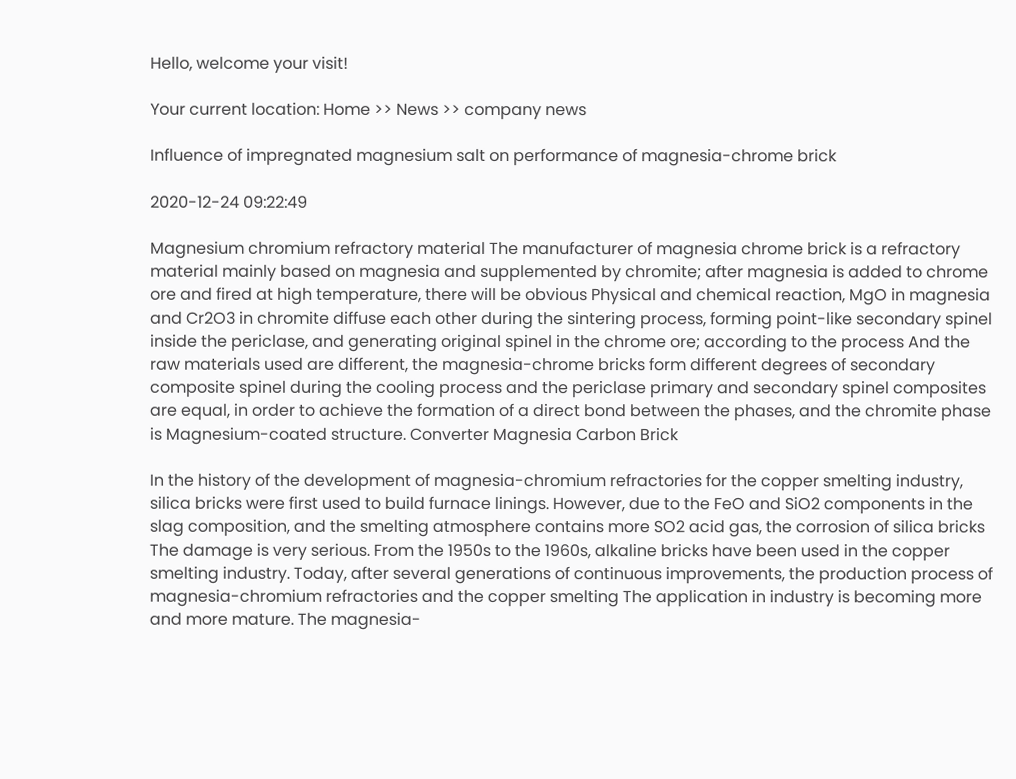Hello, welcome your visit!

Your current location: Home >> News >> company news

Influence of impregnated magnesium salt on performance of magnesia-chrome brick

2020-12-24 09:22:49

Magnesium chromium refractory material The manufacturer of magnesia chrome brick is a refractory material mainly based on magnesia and supplemented by chromite; after magnesia is added to chrome ore and fired at high temperature, there will be obvious Physical and chemical reaction, MgO in magnesia and Cr2O3 in chromite diffuse each other during the sintering process, forming point-like secondary spinel inside the periclase, and generating original spinel in the chrome ore; according to the process And the raw materials used are different, the magnesia-chrome bricks form different degrees of secondary composite spinel during the cooling process and the periclase primary and secondary spinel composites are equal, in order to achieve the formation of a direct bond between the phases, and the chromite phase is Magnesium-coated structure. Converter Magnesia Carbon Brick

In the history of the development of magnesia-chromium refractories for the copper smelting industry, silica bricks were first used to build furnace linings. However, due to the FeO and SiO2 components in the slag composition, and the smelting atmosphere contains more SO2 acid gas, the corrosion of silica bricks The damage is very serious. From the 1950s to the 1960s, alkaline bricks have been used in the copper smelting industry. Today, after several generations of continuous improvements, the production process of magnesia-chromium refractories and the copper smelting The application in industry is becoming more and more mature. The magnesia-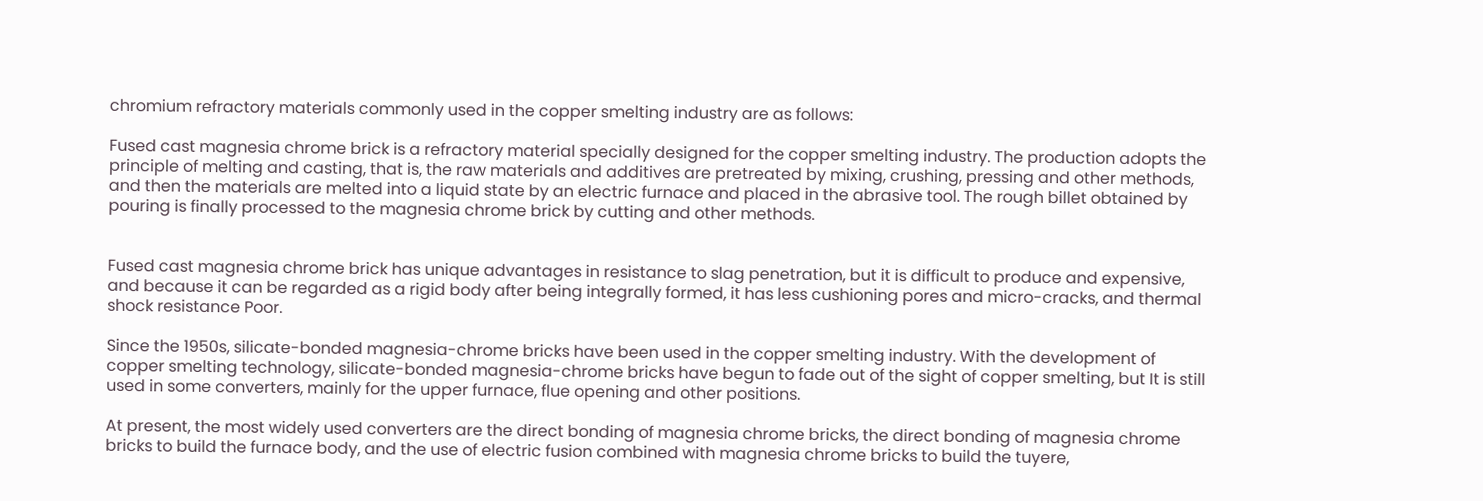chromium refractory materials commonly used in the copper smelting industry are as follows:

Fused cast magnesia chrome brick is a refractory material specially designed for the copper smelting industry. The production adopts the principle of melting and casting, that is, the raw materials and additives are pretreated by mixing, crushing, pressing and other methods, and then the materials are melted into a liquid state by an electric furnace and placed in the abrasive tool. The rough billet obtained by pouring is finally processed to the magnesia chrome brick by cutting and other methods.


Fused cast magnesia chrome brick has unique advantages in resistance to slag penetration, but it is difficult to produce and expensive, and because it can be regarded as a rigid body after being integrally formed, it has less cushioning pores and micro-cracks, and thermal shock resistance Poor.

Since the 1950s, silicate-bonded magnesia-chrome bricks have been used in the copper smelting industry. With the development of copper smelting technology, silicate-bonded magnesia-chrome bricks have begun to fade out of the sight of copper smelting, but It is still used in some converters, mainly for the upper furnace, flue opening and other positions.

At present, the most widely used converters are the direct bonding of magnesia chrome bricks, the direct bonding of magnesia chrome bricks to build the furnace body, and the use of electric fusion combined with magnesia chrome bricks to build the tuyere,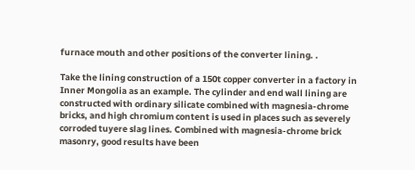furnace mouth and other positions of the converter lining. .

Take the lining construction of a 150t copper converter in a factory in Inner Mongolia as an example. The cylinder and end wall lining are constructed with ordinary silicate combined with magnesia-chrome bricks, and high chromium content is used in places such as severely corroded tuyere slag lines. Combined with magnesia-chrome brick masonry, good results have been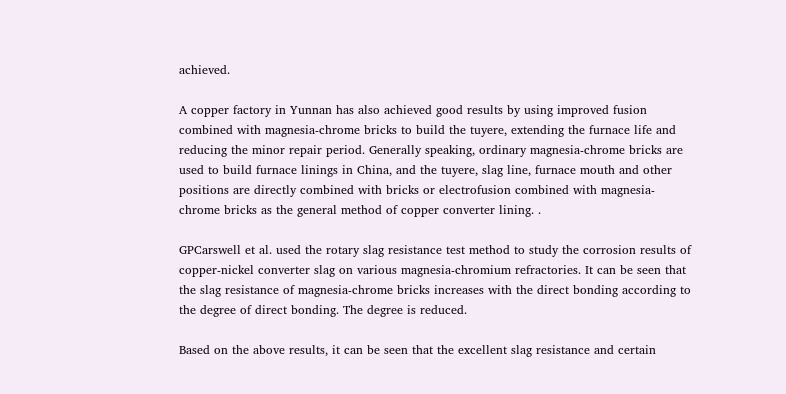achieved.

A copper factory in Yunnan has also achieved good results by using improved fusion combined with magnesia-chrome bricks to build the tuyere, extending the furnace life and reducing the minor repair period. Generally speaking, ordinary magnesia-chrome bricks are used to build furnace linings in China, and the tuyere, slag line, furnace mouth and other positions are directly combined with bricks or electrofusion combined with magnesia-chrome bricks as the general method of copper converter lining. .

GPCarswell et al. used the rotary slag resistance test method to study the corrosion results of copper-nickel converter slag on various magnesia-chromium refractories. It can be seen that the slag resistance of magnesia-chrome bricks increases with the direct bonding according to the degree of direct bonding. The degree is reduced.

Based on the above results, it can be seen that the excellent slag resistance and certain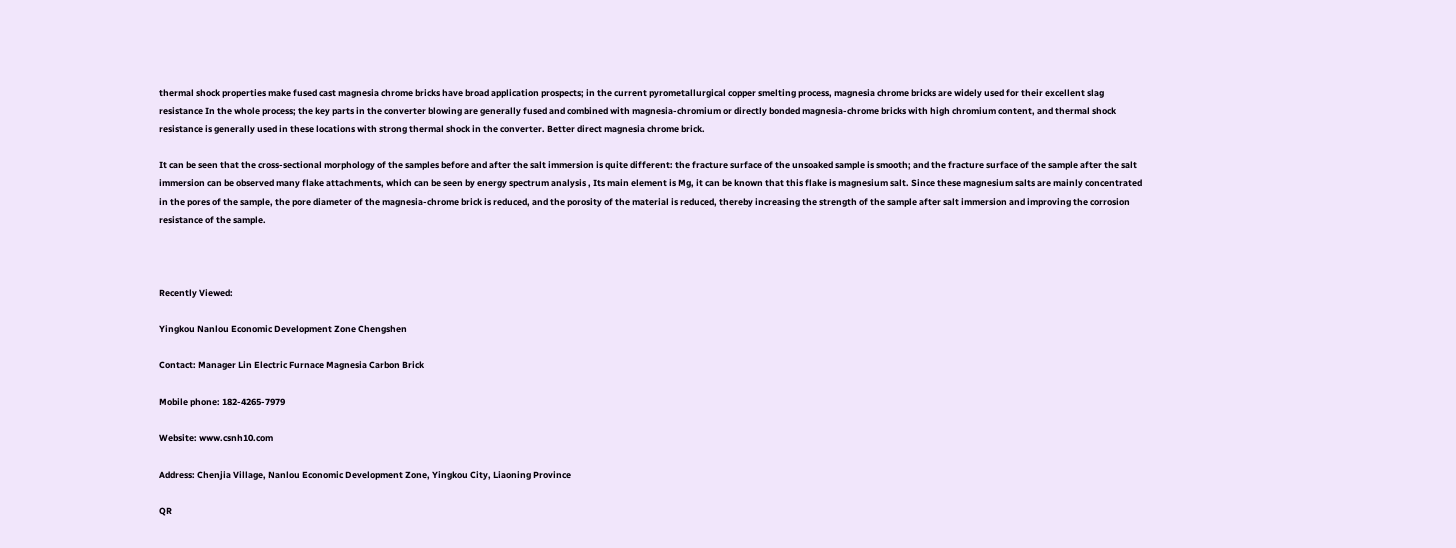thermal shock properties make fused cast magnesia chrome bricks have broad application prospects; in the current pyrometallurgical copper smelting process, magnesia chrome bricks are widely used for their excellent slag resistance In the whole process; the key parts in the converter blowing are generally fused and combined with magnesia-chromium or directly bonded magnesia-chrome bricks with high chromium content, and thermal shock resistance is generally used in these locations with strong thermal shock in the converter. Better direct magnesia chrome brick.

It can be seen that the cross-sectional morphology of the samples before and after the salt immersion is quite different: the fracture surface of the unsoaked sample is smooth; and the fracture surface of the sample after the salt immersion can be observed many flake attachments, which can be seen by energy spectrum analysis , Its main element is Mg, it can be known that this flake is magnesium salt. Since these magnesium salts are mainly concentrated in the pores of the sample, the pore diameter of the magnesia-chrome brick is reduced, and the porosity of the material is reduced, thereby increasing the strength of the sample after salt immersion and improving the corrosion resistance of the sample.



Recently Viewed:

Yingkou Nanlou Economic Development Zone Chengshen

Contact: Manager Lin Electric Furnace Magnesia Carbon Brick

Mobile phone: 182-4265-7979

Website: www.csnh10.com

Address: Chenjia Village, Nanlou Economic Development Zone, Yingkou City, Liaoning Province

QR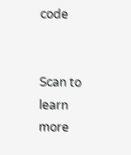code


Scan to learn more